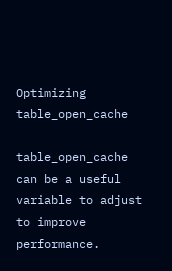Optimizing table_open_cache

table_open_cache can be a useful variable to adjust to improve performance.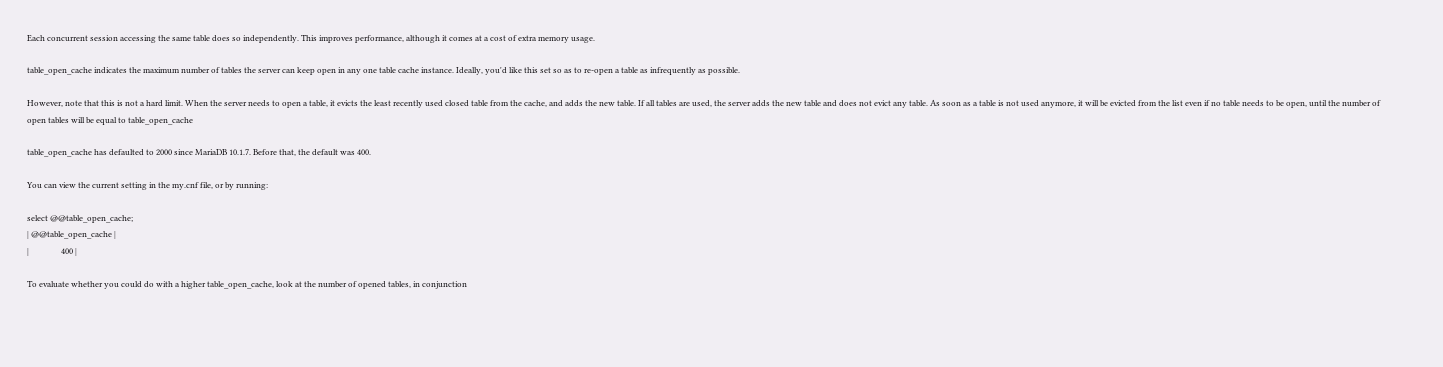Each concurrent session accessing the same table does so independently. This improves performance, although it comes at a cost of extra memory usage.

table_open_cache indicates the maximum number of tables the server can keep open in any one table cache instance. Ideally, you'd like this set so as to re-open a table as infrequently as possible.

However, note that this is not a hard limit. When the server needs to open a table, it evicts the least recently used closed table from the cache, and adds the new table. If all tables are used, the server adds the new table and does not evict any table. As soon as a table is not used anymore, it will be evicted from the list even if no table needs to be open, until the number of open tables will be equal to table_open_cache

table_open_cache has defaulted to 2000 since MariaDB 10.1.7. Before that, the default was 400.

You can view the current setting in the my.cnf file, or by running:

select @@table_open_cache;
| @@table_open_cache |
|                400 |

To evaluate whether you could do with a higher table_open_cache, look at the number of opened tables, in conjunction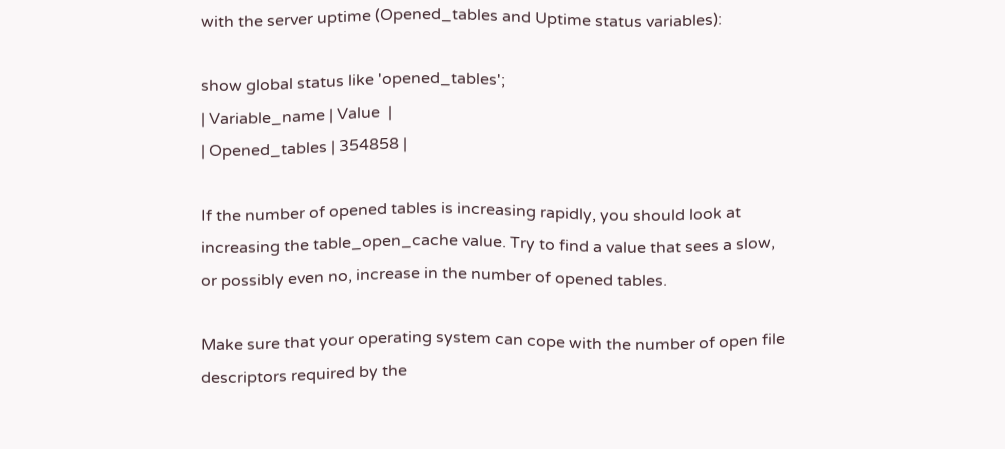with the server uptime (Opened_tables and Uptime status variables):

show global status like 'opened_tables';
| Variable_name | Value  |
| Opened_tables | 354858 |

If the number of opened tables is increasing rapidly, you should look at increasing the table_open_cache value. Try to find a value that sees a slow, or possibly even no, increase in the number of opened tables.

Make sure that your operating system can cope with the number of open file descriptors required by the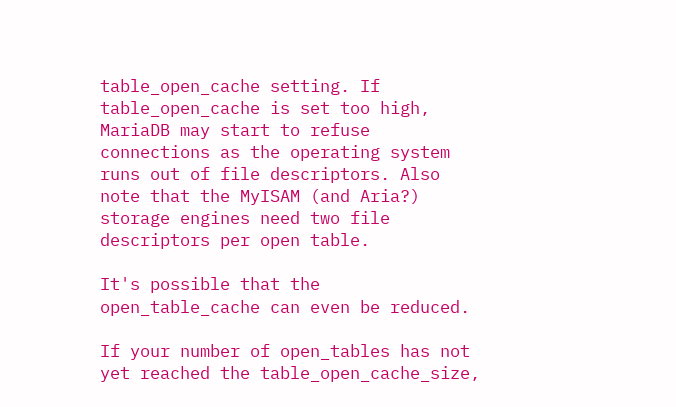table_open_cache setting. If table_open_cache is set too high, MariaDB may start to refuse connections as the operating system runs out of file descriptors. Also note that the MyISAM (and Aria?) storage engines need two file descriptors per open table.

It's possible that the open_table_cache can even be reduced.

If your number of open_tables has not yet reached the table_open_cache_size,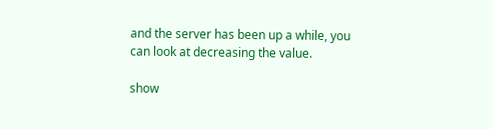and the server has been up a while, you can look at decreasing the value.

show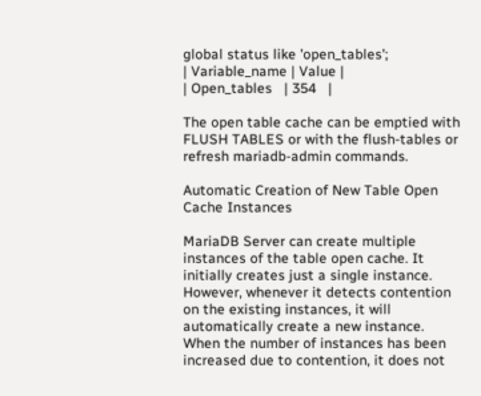global status like 'open_tables';
| Variable_name | Value |
| Open_tables   | 354   |

The open table cache can be emptied with FLUSH TABLES or with the flush-tables or refresh mariadb-admin commands.

Automatic Creation of New Table Open Cache Instances

MariaDB Server can create multiple instances of the table open cache. It initially creates just a single instance. However, whenever it detects contention on the existing instances, it will automatically create a new instance. When the number of instances has been increased due to contention, it does not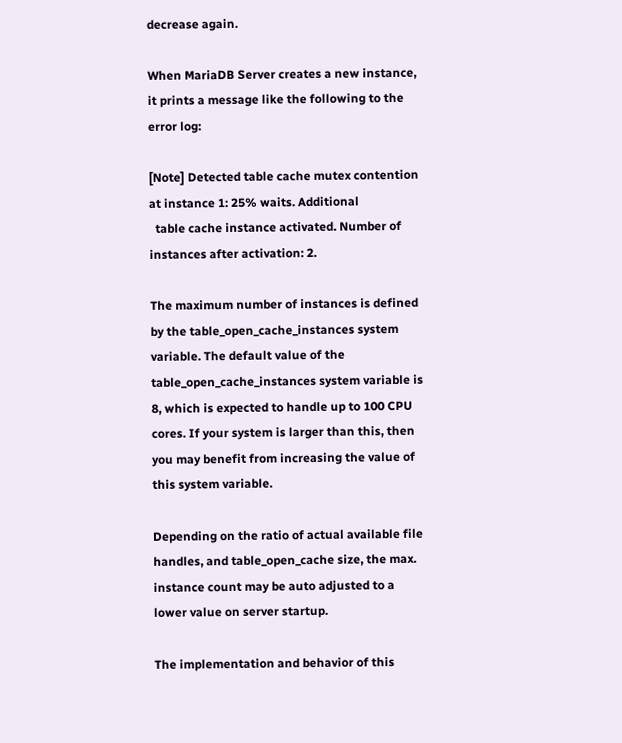decrease again.

When MariaDB Server creates a new instance, it prints a message like the following to the error log:

[Note] Detected table cache mutex contention at instance 1: 25% waits. Additional
  table cache instance activated. Number of instances after activation: 2.

The maximum number of instances is defined by the table_open_cache_instances system variable. The default value of the table_open_cache_instances system variable is 8, which is expected to handle up to 100 CPU cores. If your system is larger than this, then you may benefit from increasing the value of this system variable.

Depending on the ratio of actual available file handles, and table_open_cache size, the max. instance count may be auto adjusted to a lower value on server startup.

The implementation and behavior of this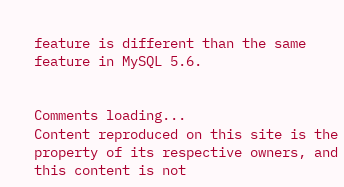feature is different than the same feature in MySQL 5.6.


Comments loading...
Content reproduced on this site is the property of its respective owners, and this content is not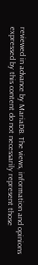reviewed in advance by MariaDB. The views, information and opinions expressed by this content do not necessarily represent those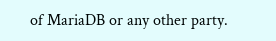of MariaDB or any other party.